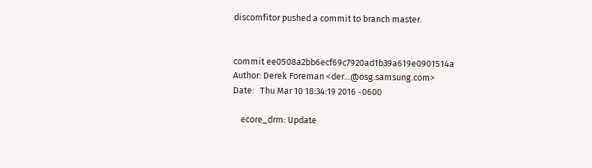discomfitor pushed a commit to branch master.


commit ee0508a2bb6ecf69c7920ad1b39a619e0901514a
Author: Derek Foreman <der...@osg.samsung.com>
Date:   Thu Mar 10 18:34:19 2016 -0600

    ecore_drm: Update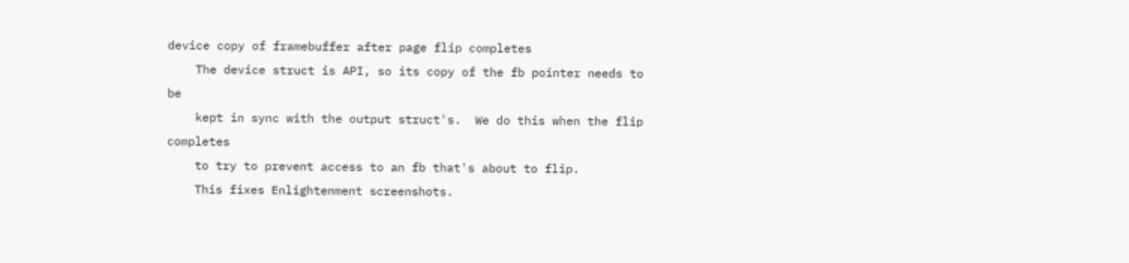device copy of framebuffer after page flip completes
    The device struct is API, so its copy of the fb pointer needs to be
    kept in sync with the output struct's.  We do this when the flip completes
    to try to prevent access to an fb that's about to flip.
    This fixes Enlightenment screenshots.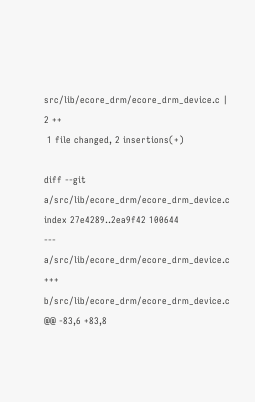src/lib/ecore_drm/ecore_drm_device.c | 2 ++
 1 file changed, 2 insertions(+)

diff --git a/src/lib/ecore_drm/ecore_drm_device.c
index 27e4289..2ea9f42 100644
--- a/src/lib/ecore_drm/ecore_drm_device.c
+++ b/src/lib/ecore_drm/ecore_drm_device.c
@@ -83,6 +83,8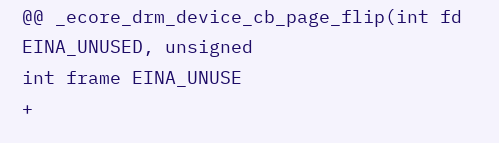@@ _ecore_drm_device_cb_page_flip(int fd EINA_UNUSED, unsigned
int frame EINA_UNUSE
+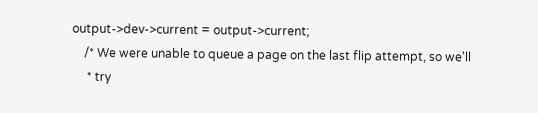output->dev->current = output->current;
    /* We were unable to queue a page on the last flip attempt, so we'll
     * try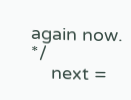again now. */
    next =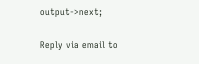output->next;


Reply via email to